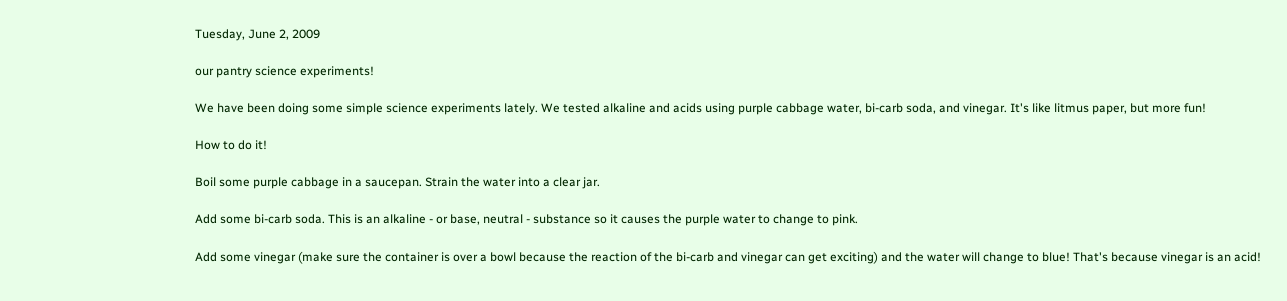Tuesday, June 2, 2009

our pantry science experiments!

We have been doing some simple science experiments lately. We tested alkaline and acids using purple cabbage water, bi-carb soda, and vinegar. It's like litmus paper, but more fun!

How to do it!

Boil some purple cabbage in a saucepan. Strain the water into a clear jar.

Add some bi-carb soda. This is an alkaline - or base, neutral - substance so it causes the purple water to change to pink.

Add some vinegar (make sure the container is over a bowl because the reaction of the bi-carb and vinegar can get exciting) and the water will change to blue! That's because vinegar is an acid!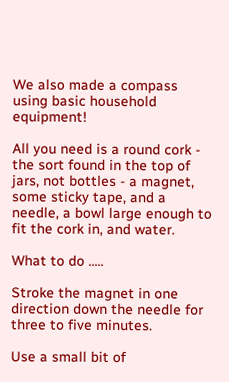We also made a compass using basic household equipment!

All you need is a round cork - the sort found in the top of jars, not bottles - a magnet, some sticky tape, and a needle, a bowl large enough to fit the cork in, and water.

What to do .....

Stroke the magnet in one direction down the needle for three to five minutes.

Use a small bit of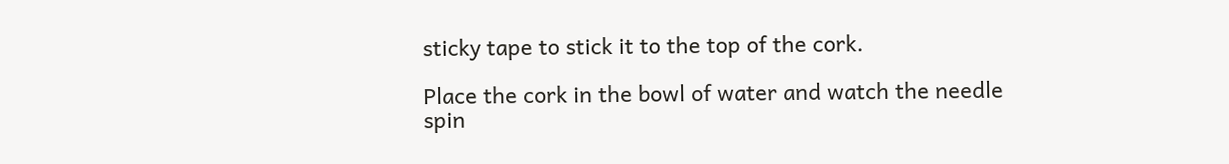sticky tape to stick it to the top of the cork.

Place the cork in the bowl of water and watch the needle spin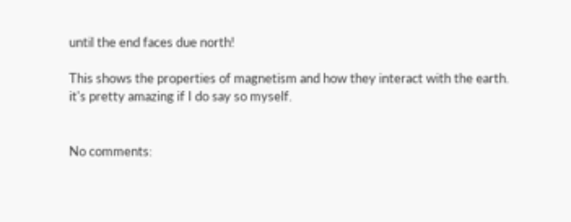until the end faces due north!

This shows the properties of magnetism and how they interact with the earth. it's pretty amazing if I do say so myself.


No comments: